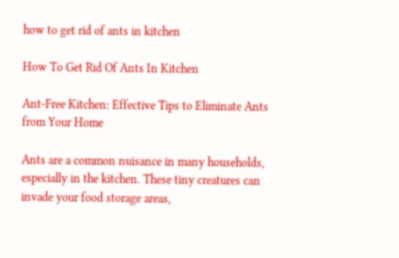how to get rid of ants in kitchen

How To Get Rid Of Ants In Kitchen

Ant-Free Kitchen: Effective Tips to Eliminate Ants from Your Home

Ants are a common nuisance in many households, especially in the kitchen. These tiny creatures can invade your food storage areas,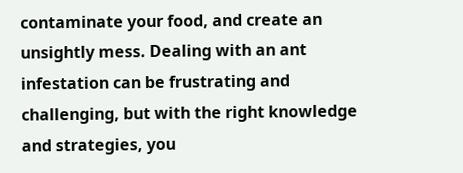contaminate your food, and create an unsightly mess. Dealing with an ant infestation can be frustrating and challenging, but with the right knowledge and strategies, you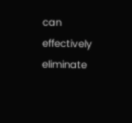can effectively eliminate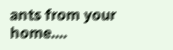ants from your home....